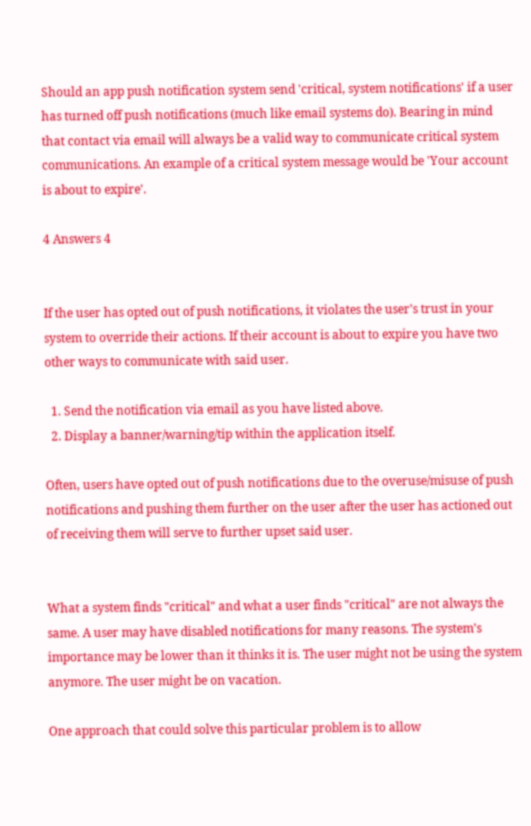Should an app push notification system send 'critical, system notifications' if a user has turned off push notifications (much like email systems do). Bearing in mind that contact via email will always be a valid way to communicate critical system communications. An example of a critical system message would be 'Your account is about to expire'.

4 Answers 4


If the user has opted out of push notifications, it violates the user's trust in your system to override their actions. If their account is about to expire you have two other ways to communicate with said user.

  1. Send the notification via email as you have listed above.
  2. Display a banner/warning/tip within the application itself.

Often, users have opted out of push notifications due to the overuse/misuse of push notifications and pushing them further on the user after the user has actioned out of receiving them will serve to further upset said user.


What a system finds "critical" and what a user finds "critical" are not always the same. A user may have disabled notifications for many reasons. The system's importance may be lower than it thinks it is. The user might not be using the system anymore. The user might be on vacation.

One approach that could solve this particular problem is to allow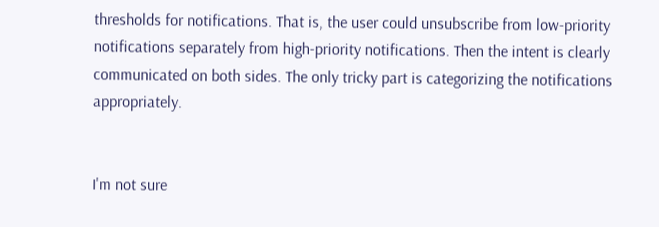thresholds for notifications. That is, the user could unsubscribe from low-priority notifications separately from high-priority notifications. Then the intent is clearly communicated on both sides. The only tricky part is categorizing the notifications appropriately.


I'm not sure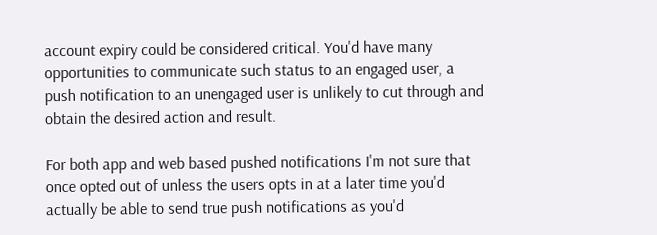account expiry could be considered critical. You'd have many opportunities to communicate such status to an engaged user, a push notification to an unengaged user is unlikely to cut through and obtain the desired action and result.

For both app and web based pushed notifications I'm not sure that once opted out of unless the users opts in at a later time you'd actually be able to send true push notifications as you'd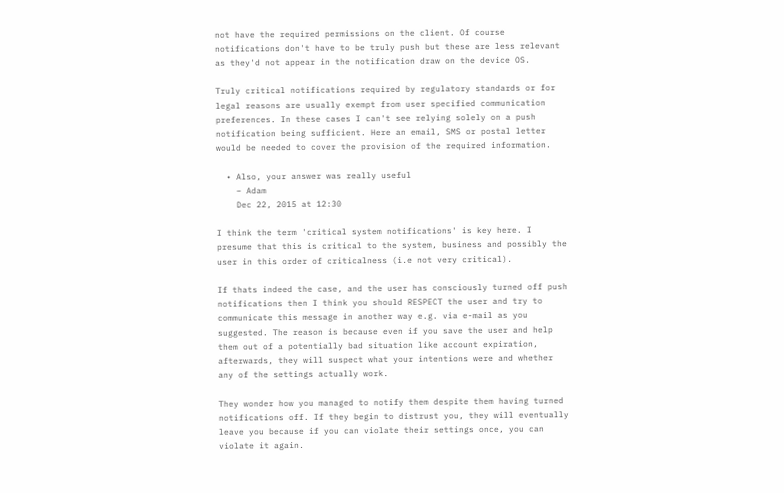not have the required permissions on the client. Of course notifications don't have to be truly push but these are less relevant as they'd not appear in the notification draw on the device OS.

Truly critical notifications required by regulatory standards or for legal reasons are usually exempt from user specified communication preferences. In these cases I can't see relying solely on a push notification being sufficient. Here an email, SMS or postal letter would be needed to cover the provision of the required information.

  • Also, your answer was really useful
    – Adam
    Dec 22, 2015 at 12:30

I think the term 'critical system notifications' is key here. I presume that this is critical to the system, business and possibly the user in this order of criticalness (i.e not very critical).

If thats indeed the case, and the user has consciously turned off push notifications then I think you should RESPECT the user and try to communicate this message in another way e.g. via e-mail as you suggested. The reason is because even if you save the user and help them out of a potentially bad situation like account expiration, afterwards, they will suspect what your intentions were and whether any of the settings actually work.

They wonder how you managed to notify them despite them having turned notifications off. If they begin to distrust you, they will eventually leave you because if you can violate their settings once, you can violate it again.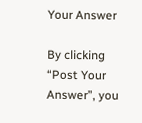Your Answer

By clicking “Post Your Answer”, you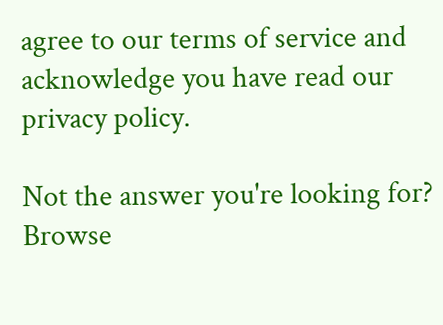agree to our terms of service and acknowledge you have read our privacy policy.

Not the answer you're looking for? Browse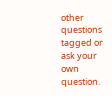other questions tagged or ask your own question.